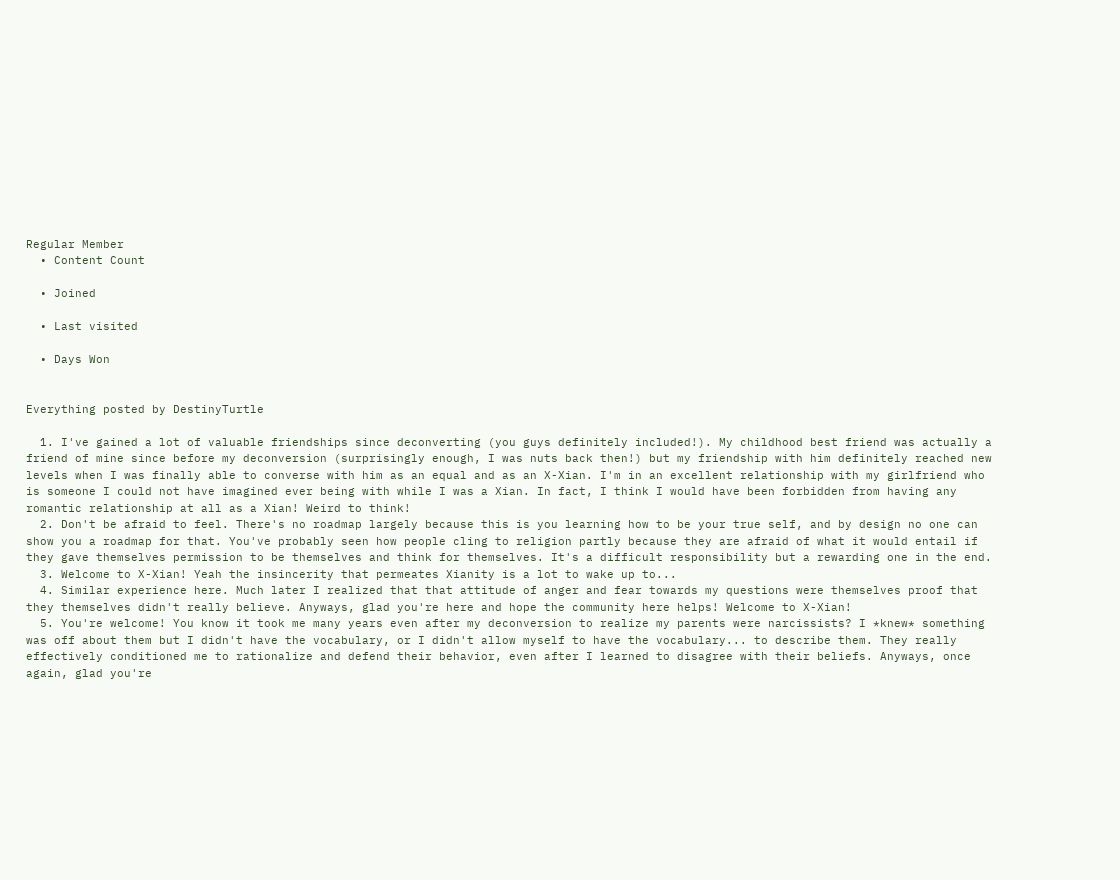Regular Member
  • Content Count

  • Joined

  • Last visited

  • Days Won


Everything posted by DestinyTurtle

  1. I've gained a lot of valuable friendships since deconverting (you guys definitely included!). My childhood best friend was actually a friend of mine since before my deconversion (surprisingly enough, I was nuts back then!) but my friendship with him definitely reached new levels when I was finally able to converse with him as an equal and as an X-Xian. I'm in an excellent relationship with my girlfriend who is someone I could not have imagined ever being with while I was a Xian. In fact, I think I would have been forbidden from having any romantic relationship at all as a Xian! Weird to think!
  2. Don't be afraid to feel. There's no roadmap largely because this is you learning how to be your true self, and by design no one can show you a roadmap for that. You've probably seen how people cling to religion partly because they are afraid of what it would entail if they gave themselves permission to be themselves and think for themselves. It's a difficult responsibility but a rewarding one in the end.
  3. Welcome to X-Xian! Yeah the insincerity that permeates Xianity is a lot to wake up to...
  4. Similar experience here. Much later I realized that that attitude of anger and fear towards my questions were themselves proof that they themselves didn't really believe. Anyways, glad you're here and hope the community here helps! Welcome to X-Xian!
  5. You're welcome! You know it took me many years even after my deconversion to realize my parents were narcissists? I *knew* something was off about them but I didn't have the vocabulary, or I didn't allow myself to have the vocabulary... to describe them. They really effectively conditioned me to rationalize and defend their behavior, even after I learned to disagree with their beliefs. Anyways, once again, glad you're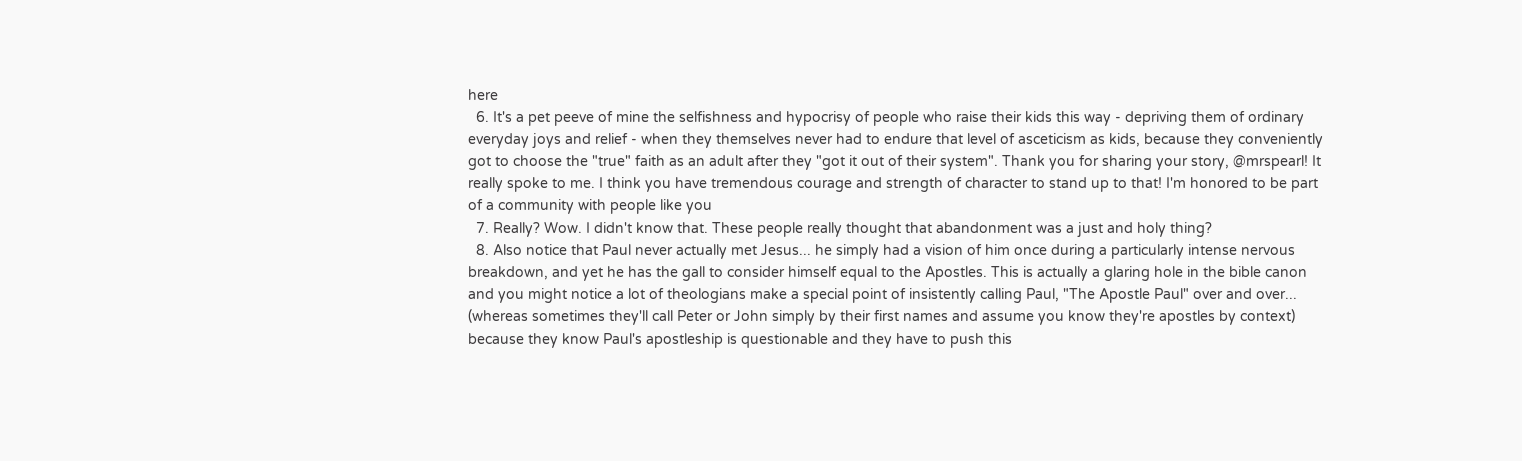here
  6. It's a pet peeve of mine the selfishness and hypocrisy of people who raise their kids this way - depriving them of ordinary everyday joys and relief - when they themselves never had to endure that level of asceticism as kids, because they conveniently got to choose the "true" faith as an adult after they "got it out of their system". Thank you for sharing your story, @mrspearl! It really spoke to me. I think you have tremendous courage and strength of character to stand up to that! I'm honored to be part of a community with people like you
  7. Really? Wow. I didn't know that. These people really thought that abandonment was a just and holy thing?
  8. Also notice that Paul never actually met Jesus... he simply had a vision of him once during a particularly intense nervous breakdown, and yet he has the gall to consider himself equal to the Apostles. This is actually a glaring hole in the bible canon and you might notice a lot of theologians make a special point of insistently calling Paul, "The Apostle Paul" over and over... (whereas sometimes they'll call Peter or John simply by their first names and assume you know they're apostles by context) because they know Paul's apostleship is questionable and they have to push this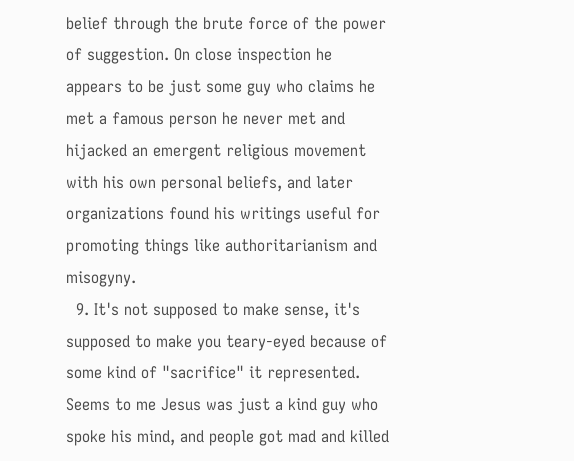belief through the brute force of the power of suggestion. On close inspection he appears to be just some guy who claims he met a famous person he never met and hijacked an emergent religious movement with his own personal beliefs, and later organizations found his writings useful for promoting things like authoritarianism and misogyny.
  9. It's not supposed to make sense, it's supposed to make you teary-eyed because of some kind of "sacrifice" it represented. Seems to me Jesus was just a kind guy who spoke his mind, and people got mad and killed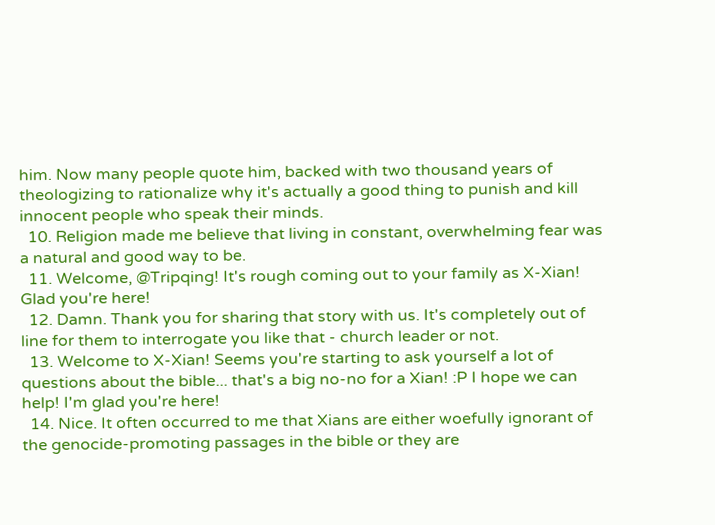him. Now many people quote him, backed with two thousand years of theologizing to rationalize why it's actually a good thing to punish and kill innocent people who speak their minds.
  10. Religion made me believe that living in constant, overwhelming fear was a natural and good way to be.
  11. Welcome, @Tripqing! It's rough coming out to your family as X-Xian! Glad you're here!
  12. Damn. Thank you for sharing that story with us. It's completely out of line for them to interrogate you like that - church leader or not.
  13. Welcome to X-Xian! Seems you're starting to ask yourself a lot of questions about the bible... that's a big no-no for a Xian! :P I hope we can help! I'm glad you're here!
  14. Nice. It often occurred to me that Xians are either woefully ignorant of the genocide-promoting passages in the bible or they are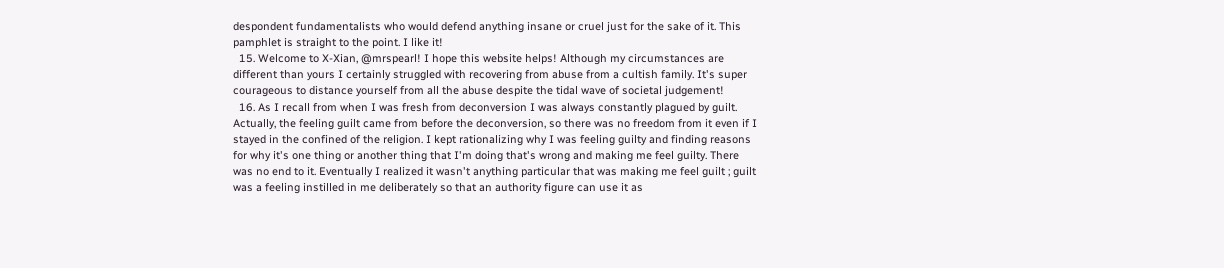despondent fundamentalists who would defend anything insane or cruel just for the sake of it. This pamphlet is straight to the point. I like it!
  15. Welcome to X-Xian, @mrspearl! I hope this website helps! Although my circumstances are different than yours I certainly struggled with recovering from abuse from a cultish family. It's super courageous to distance yourself from all the abuse despite the tidal wave of societal judgement!
  16. As I recall from when I was fresh from deconversion I was always constantly plagued by guilt. Actually, the feeling guilt came from before the deconversion, so there was no freedom from it even if I stayed in the confined of the religion. I kept rationalizing why I was feeling guilty and finding reasons for why it's one thing or another thing that I'm doing that's wrong and making me feel guilty. There was no end to it. Eventually I realized it wasn't anything particular that was making me feel guilt ; guilt was a feeling instilled in me deliberately so that an authority figure can use it as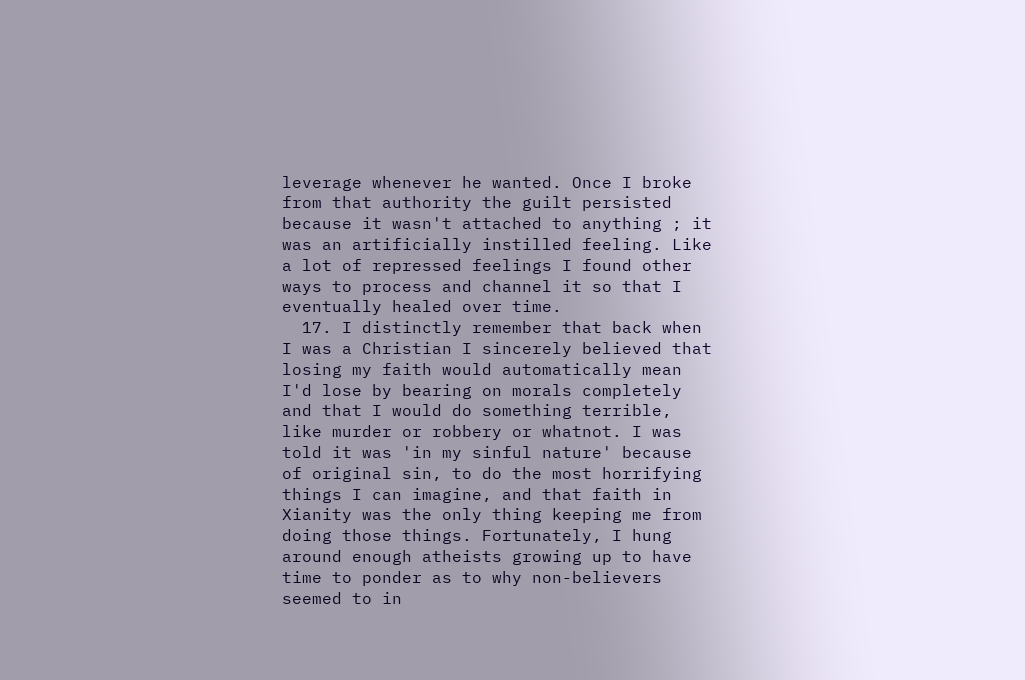leverage whenever he wanted. Once I broke from that authority the guilt persisted because it wasn't attached to anything ; it was an artificially instilled feeling. Like a lot of repressed feelings I found other ways to process and channel it so that I eventually healed over time.
  17. I distinctly remember that back when I was a Christian I sincerely believed that losing my faith would automatically mean I'd lose by bearing on morals completely and that I would do something terrible, like murder or robbery or whatnot. I was told it was 'in my sinful nature' because of original sin, to do the most horrifying things I can imagine, and that faith in Xianity was the only thing keeping me from doing those things. Fortunately, I hung around enough atheists growing up to have time to ponder as to why non-believers seemed to in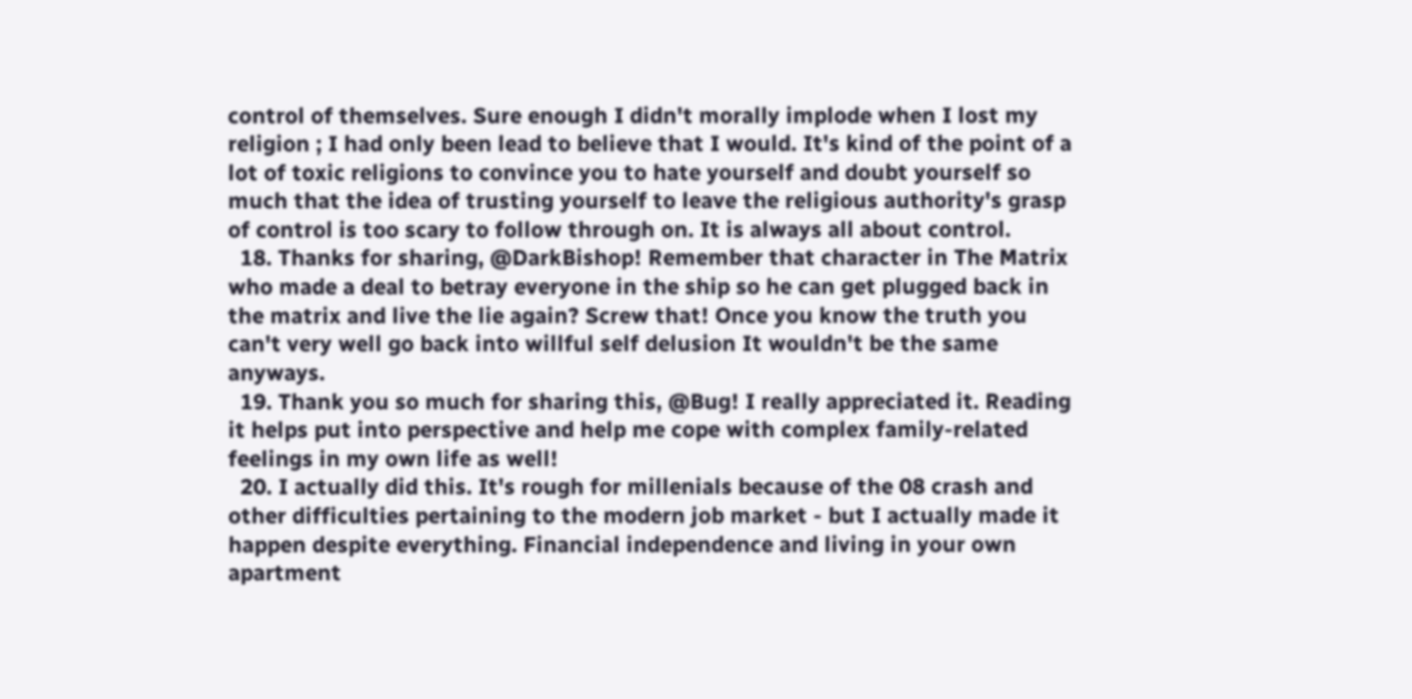control of themselves. Sure enough I didn't morally implode when I lost my religion ; I had only been lead to believe that I would. It's kind of the point of a lot of toxic religions to convince you to hate yourself and doubt yourself so much that the idea of trusting yourself to leave the religious authority's grasp of control is too scary to follow through on. It is always all about control.
  18. Thanks for sharing, @DarkBishop! Remember that character in The Matrix who made a deal to betray everyone in the ship so he can get plugged back in the matrix and live the lie again? Screw that! Once you know the truth you can't very well go back into willful self delusion It wouldn't be the same anyways.
  19. Thank you so much for sharing this, @Bug! I really appreciated it. Reading it helps put into perspective and help me cope with complex family-related feelings in my own life as well!
  20. I actually did this. It's rough for millenials because of the 08 crash and other difficulties pertaining to the modern job market - but I actually made it happen despite everything. Financial independence and living in your own apartment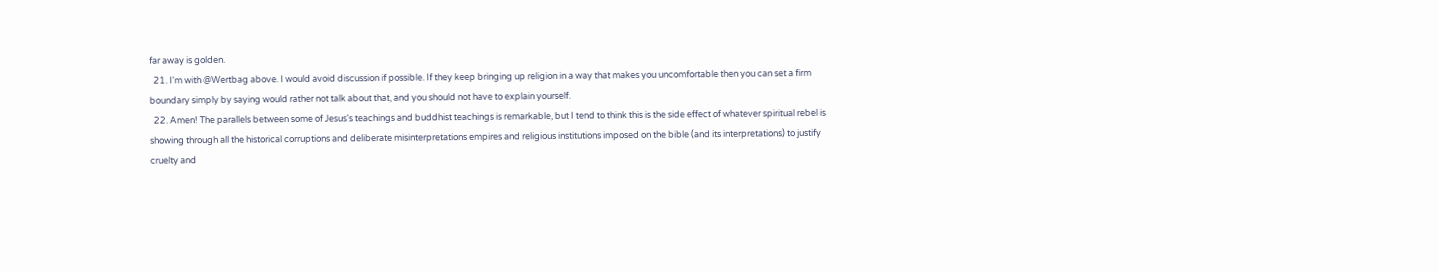far away is golden.
  21. I'm with @Wertbag above. I would avoid discussion if possible. If they keep bringing up religion in a way that makes you uncomfortable then you can set a firm boundary simply by saying would rather not talk about that, and you should not have to explain yourself.
  22. Amen! The parallels between some of Jesus's teachings and buddhist teachings is remarkable, but I tend to think this is the side effect of whatever spiritual rebel is showing through all the historical corruptions and deliberate misinterpretations empires and religious institutions imposed on the bible (and its interpretations) to justify cruelty and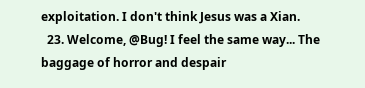exploitation. I don't think Jesus was a Xian.
  23. Welcome, @Bug! I feel the same way... The baggage of horror and despair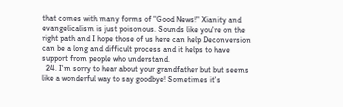that comes with many forms of "Good News!" Xianity and evangelicalism is just poisonous. Sounds like you're on the right path and I hope those of us here can help Deconversion can be a long and difficult process and it helps to have support from people who understand.
  24. I'm sorry to hear about your grandfather but but seems like a wonderful way to say goodbye! Sometimes it's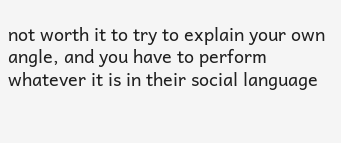not worth it to try to explain your own angle, and you have to perform whatever it is in their social language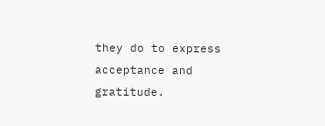they do to express acceptance and gratitude.